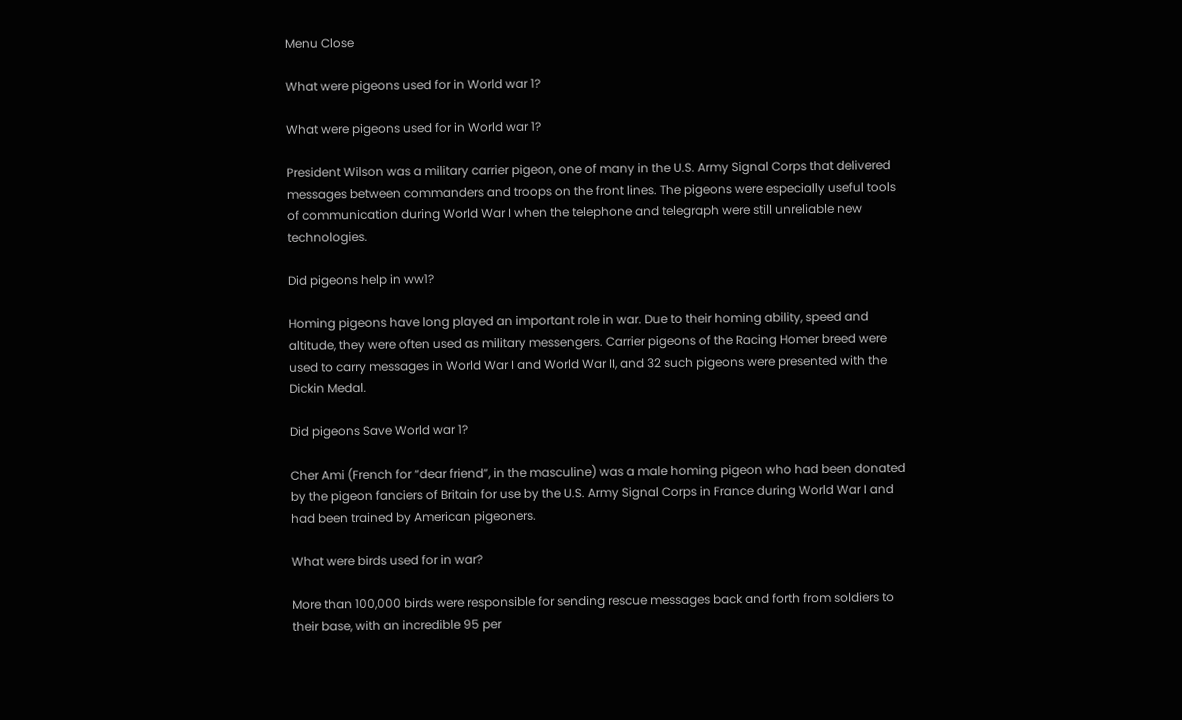Menu Close

What were pigeons used for in World war 1?

What were pigeons used for in World war 1?

President Wilson was a military carrier pigeon, one of many in the U.S. Army Signal Corps that delivered messages between commanders and troops on the front lines. The pigeons were especially useful tools of communication during World War I when the telephone and telegraph were still unreliable new technologies.

Did pigeons help in ww1?

Homing pigeons have long played an important role in war. Due to their homing ability, speed and altitude, they were often used as military messengers. Carrier pigeons of the Racing Homer breed were used to carry messages in World War I and World War II, and 32 such pigeons were presented with the Dickin Medal.

Did pigeons Save World war 1?

Cher Ami (French for “dear friend”, in the masculine) was a male homing pigeon who had been donated by the pigeon fanciers of Britain for use by the U.S. Army Signal Corps in France during World War I and had been trained by American pigeoners.

What were birds used for in war?

More than 100,000 birds were responsible for sending rescue messages back and forth from soldiers to their base, with an incredible 95 per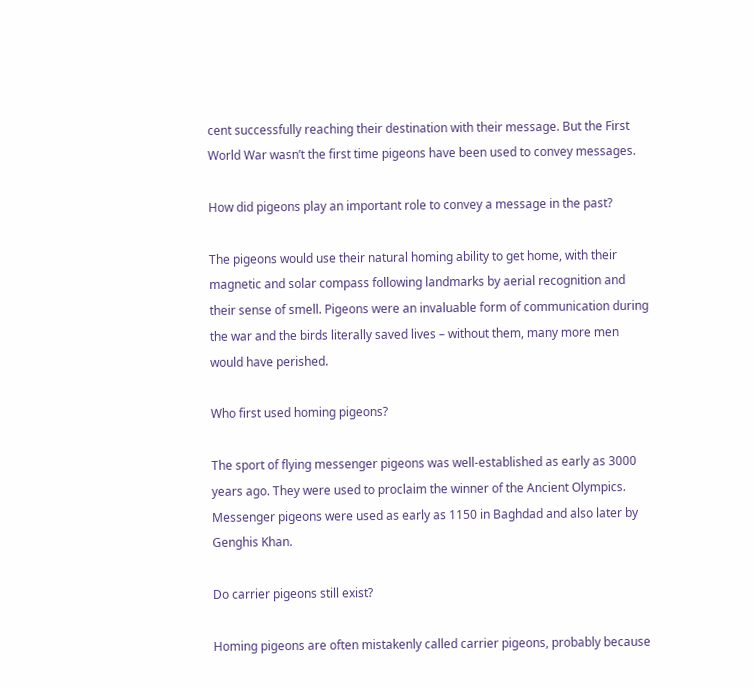cent successfully reaching their destination with their message. But the First World War wasn’t the first time pigeons have been used to convey messages.

How did pigeons play an important role to convey a message in the past?

The pigeons would use their natural homing ability to get home, with their magnetic and solar compass following landmarks by aerial recognition and their sense of smell. Pigeons were an invaluable form of communication during the war and the birds literally saved lives – without them, many more men would have perished.

Who first used homing pigeons?

The sport of flying messenger pigeons was well-established as early as 3000 years ago. They were used to proclaim the winner of the Ancient Olympics. Messenger pigeons were used as early as 1150 in Baghdad and also later by Genghis Khan.

Do carrier pigeons still exist?

Homing pigeons are often mistakenly called carrier pigeons, probably because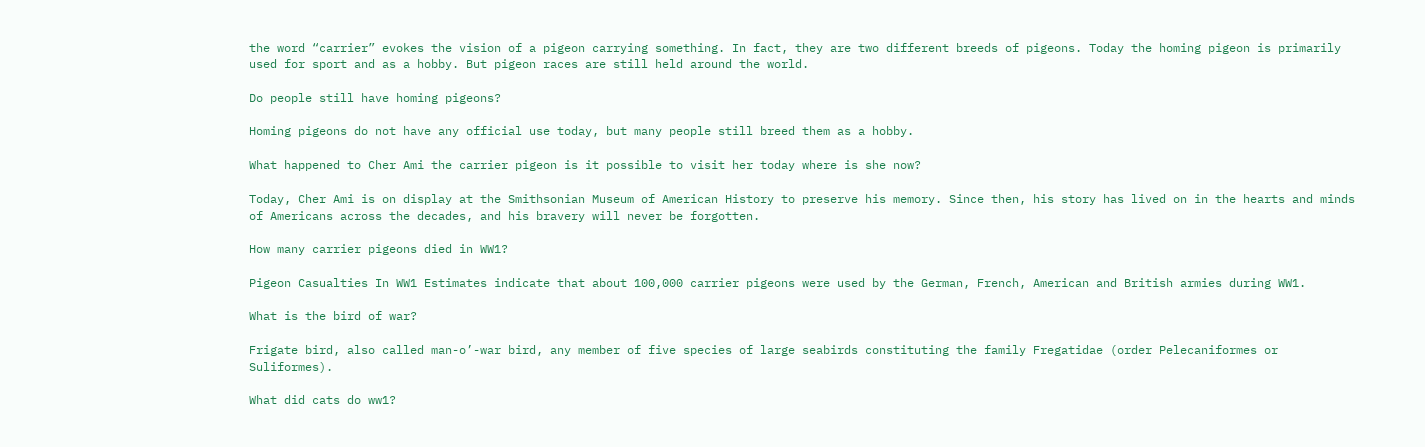the word “carrier” evokes the vision of a pigeon carrying something. In fact, they are two different breeds of pigeons. Today the homing pigeon is primarily used for sport and as a hobby. But pigeon races are still held around the world.

Do people still have homing pigeons?

Homing pigeons do not have any official use today, but many people still breed them as a hobby.

What happened to Cher Ami the carrier pigeon is it possible to visit her today where is she now?

Today, Cher Ami is on display at the Smithsonian Museum of American History to preserve his memory. Since then, his story has lived on in the hearts and minds of Americans across the decades, and his bravery will never be forgotten.

How many carrier pigeons died in WW1?

Pigeon Casualties In WW1 Estimates indicate that about 100,000 carrier pigeons were used by the German, French, American and British armies during WW1.

What is the bird of war?

Frigate bird, also called man-o’-war bird, any member of five species of large seabirds constituting the family Fregatidae (order Pelecaniformes or Suliformes).

What did cats do ww1?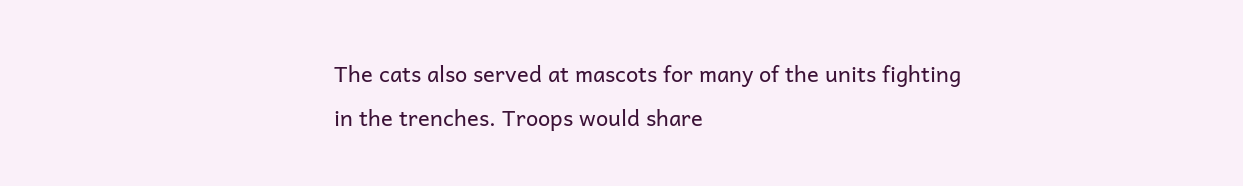The cats also served at mascots for many of the units fighting in the trenches. Troops would share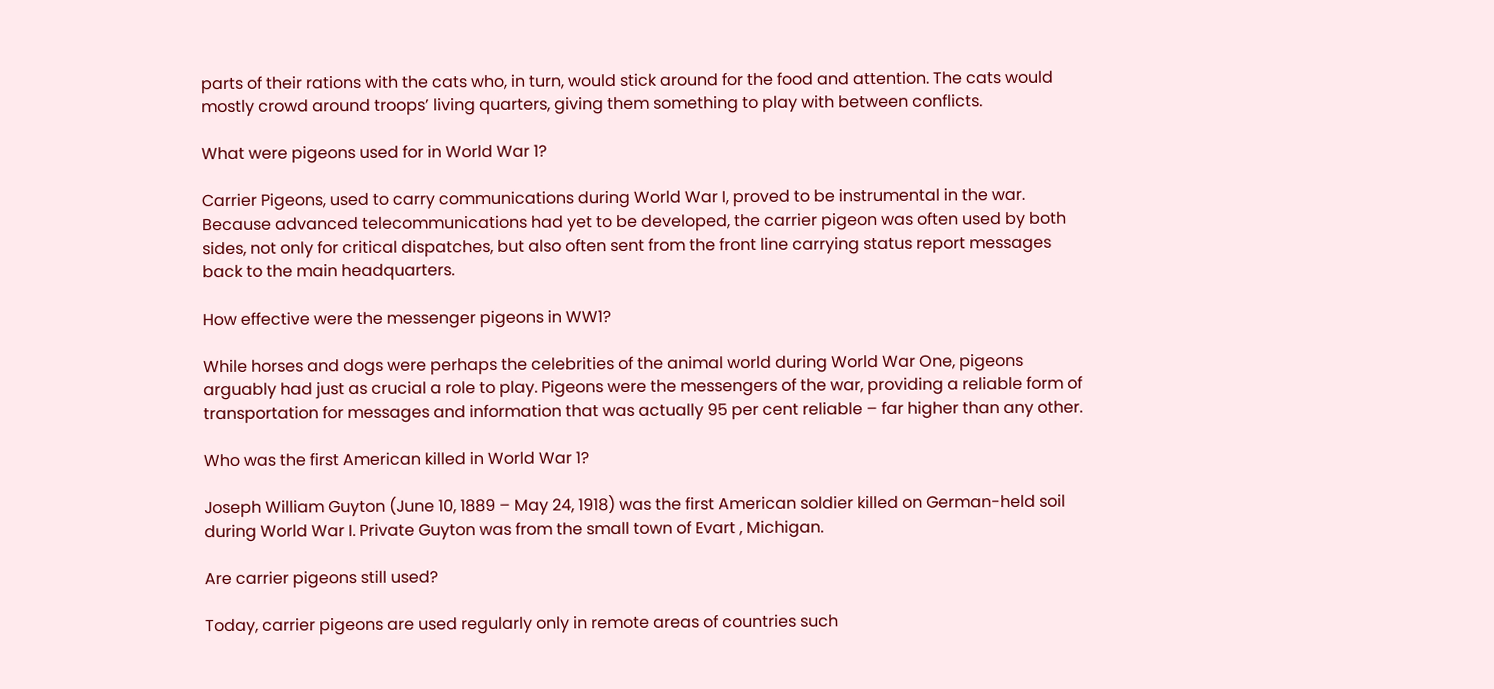parts of their rations with the cats who, in turn, would stick around for the food and attention. The cats would mostly crowd around troops’ living quarters, giving them something to play with between conflicts.

What were pigeons used for in World War 1?

Carrier Pigeons, used to carry communications during World War I, proved to be instrumental in the war. Because advanced telecommunications had yet to be developed, the carrier pigeon was often used by both sides, not only for critical dispatches, but also often sent from the front line carrying status report messages back to the main headquarters.

How effective were the messenger pigeons in WW1?

While horses and dogs were perhaps the celebrities of the animal world during World War One, pigeons arguably had just as crucial a role to play. Pigeons were the messengers of the war, providing a reliable form of transportation for messages and information that was actually 95 per cent reliable – far higher than any other.

Who was the first American killed in World War 1?

Joseph William Guyton (June 10, 1889 – May 24, 1918) was the first American soldier killed on German-held soil during World War I. Private Guyton was from the small town of Evart , Michigan.

Are carrier pigeons still used?

Today, carrier pigeons are used regularly only in remote areas of countries such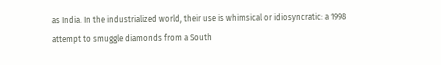as India. In the industrialized world, their use is whimsical or idiosyncratic: a 1998 attempt to smuggle diamonds from a South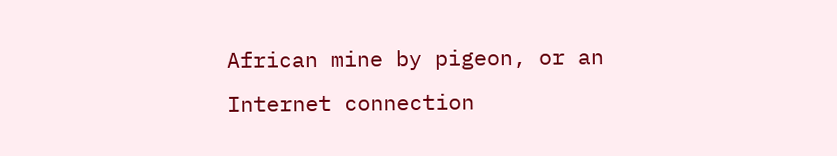African mine by pigeon, or an Internet connection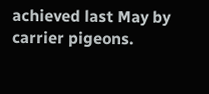achieved last May by carrier pigeons.